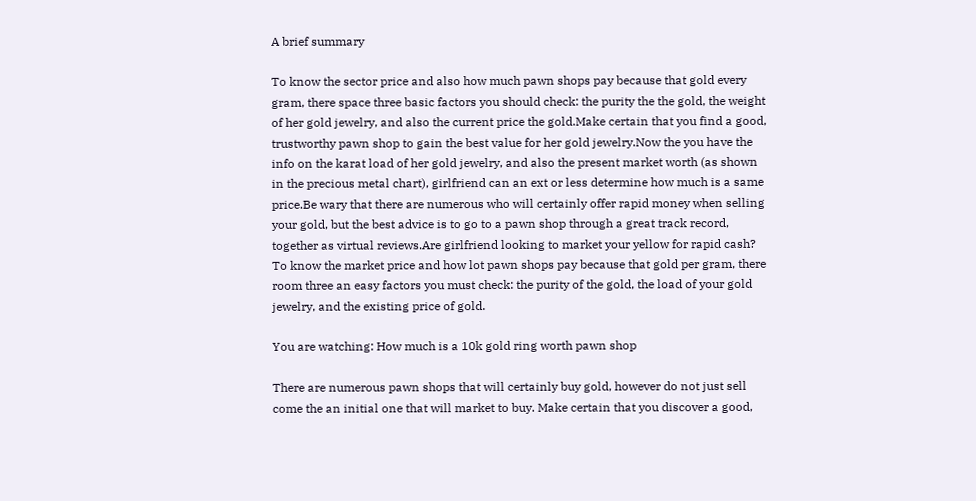A brief summary

To know the sector price and also how much pawn shops pay because that gold every gram, there space three basic factors you should check: the purity the the gold, the weight of her gold jewelry, and also the current price the gold.Make certain that you find a good, trustworthy pawn shop to gain the best value for her gold jewelry.Now the you have the info on the karat load of her gold jewelry, and also the present market worth (as shown in the precious metal chart), girlfriend can an ext or less determine how much is a same price.Be wary that there are numerous who will certainly offer rapid money when selling your gold, but the best advice is to go to a pawn shop through a great track record, together as virtual reviews.Are girlfriend looking to market your yellow for rapid cash? To know the market price and how lot pawn shops pay because that gold per gram, there room three an easy factors you must check: the purity of the gold, the load of your gold jewelry, and the existing price of gold.

You are watching: How much is a 10k gold ring worth pawn shop

There are numerous pawn shops that will certainly buy gold, however do not just sell come the an initial one that will market to buy. Make certain that you discover a good,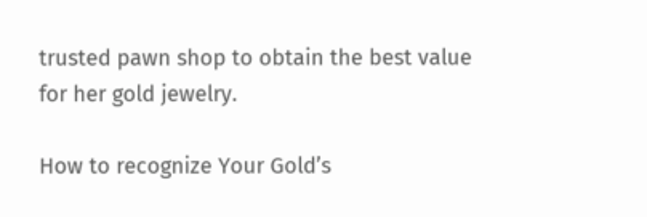trusted pawn shop to obtain the best value for her gold jewelry.

How to recognize Your Gold’s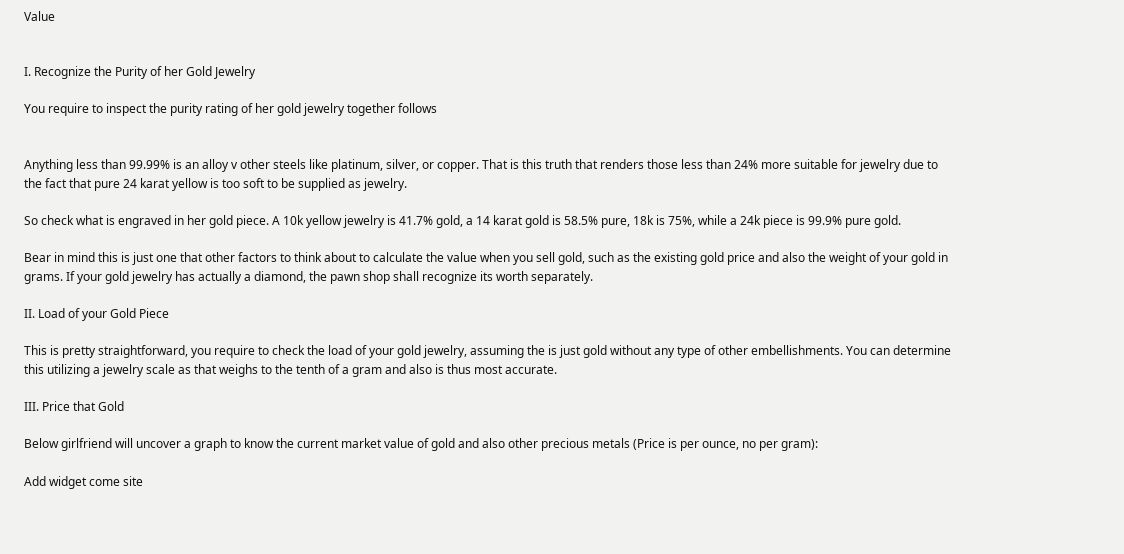Value


I. Recognize the Purity of her Gold Jewelry

You require to inspect the purity rating of her gold jewelry together follows


Anything less than 99.99% is an alloy v other steels like platinum, silver, or copper. That is this truth that renders those less than 24% more suitable for jewelry due to the fact that pure 24 karat yellow is too soft to be supplied as jewelry.

So check what is engraved in her gold piece. A 10k yellow jewelry is 41.7% gold, a 14 karat gold is 58.5% pure, 18k is 75%, while a 24k piece is 99.9% pure gold.

Bear in mind this is just one that other factors to think about to calculate the value when you sell gold, such as the existing gold price and also the weight of your gold in grams. If your gold jewelry has actually a diamond, the pawn shop shall recognize its worth separately.

II. Load of your Gold Piece

This is pretty straightforward, you require to check the load of your gold jewelry, assuming the is just gold without any type of other embellishments. You can determine this utilizing a jewelry scale as that weighs to the tenth of a gram and also is thus most accurate.

III. Price that Gold

Below girlfriend will uncover a graph to know the current market value of gold and also other precious metals (Price is per ounce, no per gram):

Add widget come site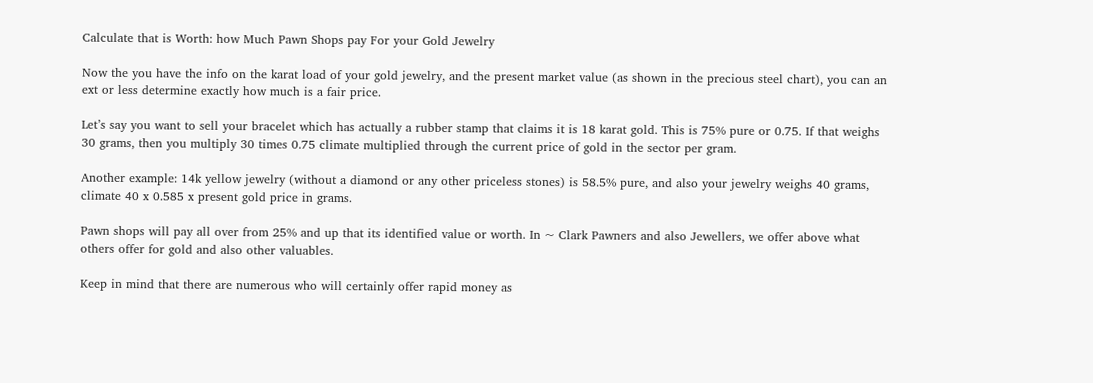Calculate that is Worth: how Much Pawn Shops pay For your Gold Jewelry

Now the you have the info on the karat load of your gold jewelry, and the present market value (as shown in the precious steel chart), you can an ext or less determine exactly how much is a fair price.

Let’s say you want to sell your bracelet which has actually a rubber stamp that claims it is 18 karat gold. This is 75% pure or 0.75. If that weighs 30 grams, then you multiply 30 times 0.75 climate multiplied through the current price of gold in the sector per gram.

Another example: 14k yellow jewelry (without a diamond or any other priceless stones) is 58.5% pure, and also your jewelry weighs 40 grams, climate 40 x 0.585 x present gold price in grams.

Pawn shops will pay all over from 25% and up that its identified value or worth. In ~ Clark Pawners and also Jewellers, we offer above what others offer for gold and also other valuables.

Keep in mind that there are numerous who will certainly offer rapid money as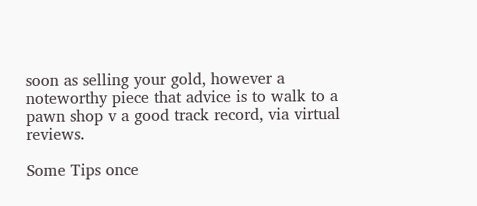soon as selling your gold, however a noteworthy piece that advice is to walk to a pawn shop v a good track record, via virtual reviews.

Some Tips once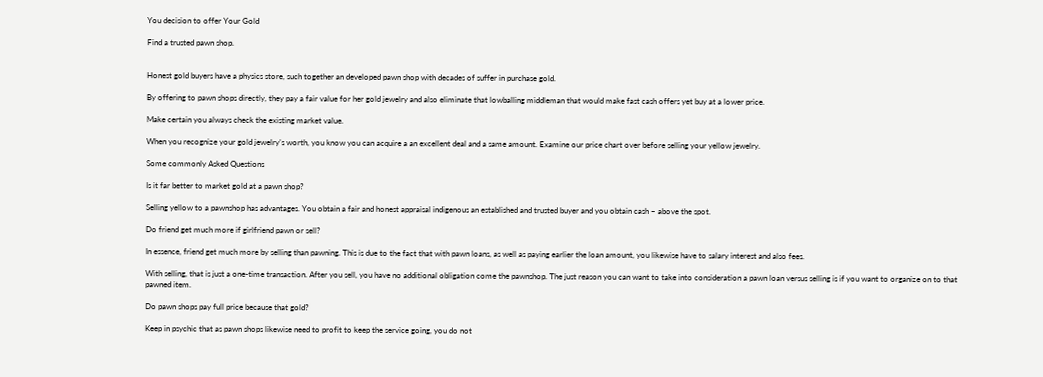You decision to offer Your Gold

Find a trusted pawn shop.


Honest gold buyers have a physics store, such together an developed pawn shop with decades of suffer in purchase gold.

By offering to pawn shops directly, they pay a fair value for her gold jewelry and also eliminate that lowballing middleman that would make fast cash offers yet buy at a lower price.

Make certain you always check the existing market value.

When you recognize your gold jewelry’s worth, you know you can acquire a an excellent deal and a same amount. Examine our price chart over before selling your yellow jewelry.

Some commonly Asked Questions

Is it far better to market gold at a pawn shop?

Selling yellow to a pawnshop has advantages. You obtain a fair and honest appraisal indigenous an established and trusted buyer and you obtain cash ~ above the spot.

Do friend get much more if girlfriend pawn or sell?

In essence, friend get much more by selling than pawning. This is due to the fact that with pawn loans, as well as paying earlier the loan amount, you likewise have to salary interest and also fees.

With selling, that is just a one-time transaction. After you sell, you have no additional obligation come the pawnshop. The just reason you can want to take into consideration a pawn loan versus selling is if you want to organize on to that pawned item.

Do pawn shops pay full price because that gold?

Keep in psychic that as pawn shops likewise need to profit to keep the service going, you do not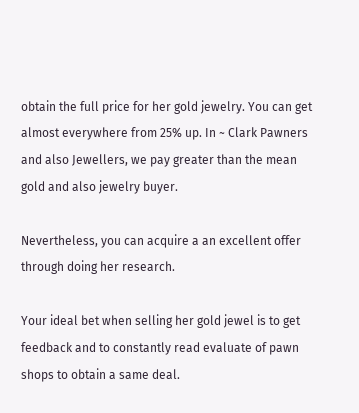obtain the full price for her gold jewelry. You can get almost everywhere from 25% up. In ~ Clark Pawners and also Jewellers, we pay greater than the mean gold and also jewelry buyer.

Nevertheless, you can acquire a an excellent offer through doing her research.

Your ideal bet when selling her gold jewel is to get feedback and to constantly read evaluate of pawn shops to obtain a same deal.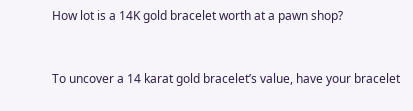How lot is a 14K gold bracelet worth at a pawn shop?


To uncover a 14 karat gold bracelet’s value, have your bracelet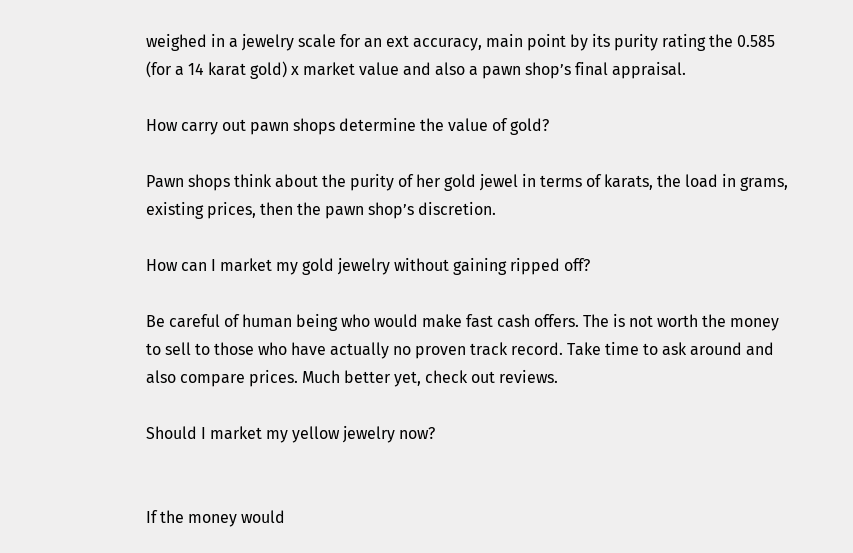weighed in a jewelry scale for an ext accuracy, main point by its purity rating the 0.585 (for a 14 karat gold) x market value and also a pawn shop’s final appraisal.

How carry out pawn shops determine the value of gold?

Pawn shops think about the purity of her gold jewel in terms of karats, the load in grams, existing prices, then the pawn shop’s discretion.

How can I market my gold jewelry without gaining ripped off?

Be careful of human being who would make fast cash offers. The is not worth the money to sell to those who have actually no proven track record. Take time to ask around and also compare prices. Much better yet, check out reviews.

Should I market my yellow jewelry now?


If the money would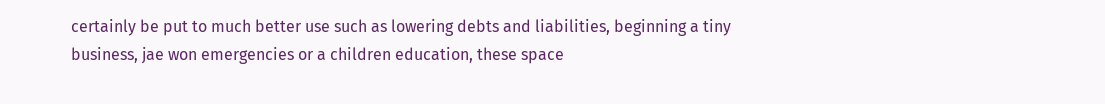certainly be put to much better use such as lowering debts and liabilities, beginning a tiny business, jae won emergencies or a children education, these space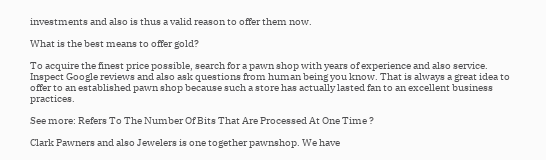investments and also is thus a valid reason to offer them now.

What is the best means to offer gold?

To acquire the finest price possible, search for a pawn shop with years of experience and also service. Inspect Google reviews and also ask questions from human being you know. That is always a great idea to offer to an established pawn shop because such a store has actually lasted fan to an excellent business practices.

See more: Refers To The Number Of Bits That Are Processed At One Time ?

Clark Pawners and also Jewelers is one together pawnshop. We have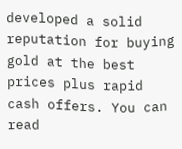developed a solid reputation for buying gold at the best prices plus rapid cash offers. You can read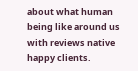about what human being like around us with reviews native happy clients.